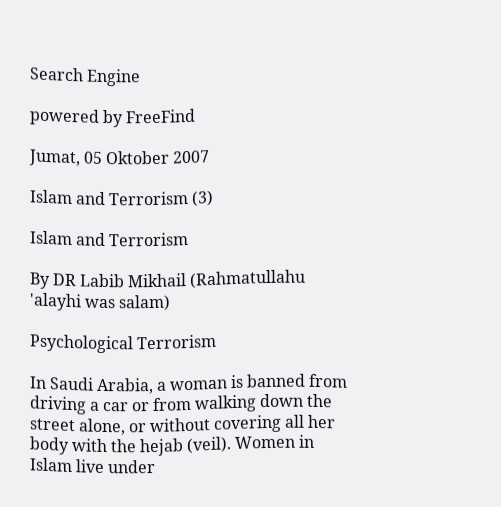Search Engine

powered by FreeFind

Jumat, 05 Oktober 2007

Islam and Terrorism (3)

Islam and Terrorism

By DR Labib Mikhail (Rahmatullahu 'alayhi was salam)

Psychological Terrorism

In Saudi Arabia, a woman is banned from driving a car or from walking down the street alone, or without covering all her body with the hejab (veil). Women in Islam live under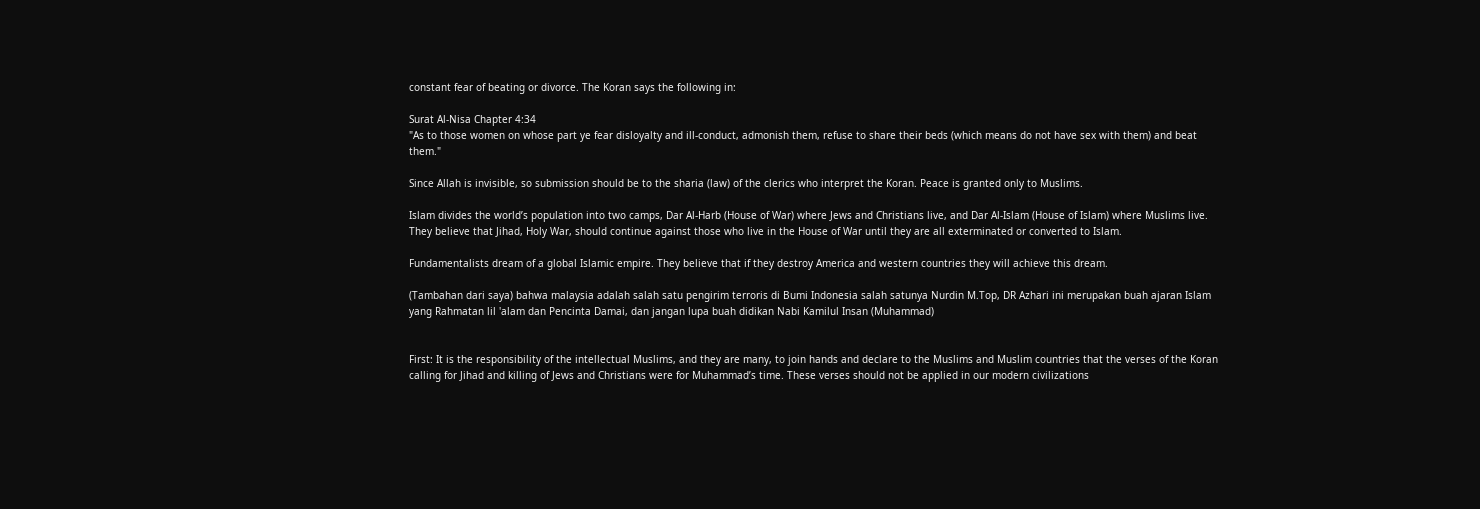constant fear of beating or divorce. The Koran says the following in:

Surat Al-Nisa Chapter 4:34
"As to those women on whose part ye fear disloyalty and ill-conduct, admonish them, refuse to share their beds (which means do not have sex with them) and beat them."

Since Allah is invisible, so submission should be to the sharia (law) of the clerics who interpret the Koran. Peace is granted only to Muslims.

Islam divides the world’s population into two camps, Dar Al-Harb (House of War) where Jews and Christians live, and Dar Al-Islam (House of Islam) where Muslims live. They believe that Jihad, Holy War, should continue against those who live in the House of War until they are all exterminated or converted to Islam.

Fundamentalists dream of a global Islamic empire. They believe that if they destroy America and western countries they will achieve this dream.

(Tambahan dari saya) bahwa malaysia adalah salah satu pengirim terroris di Bumi Indonesia salah satunya Nurdin M.Top, DR Azhari ini merupakan buah ajaran Islam yang Rahmatan lil 'alam dan Pencinta Damai, dan jangan lupa buah didikan Nabi Kamilul Insan (Muhammad)


First: It is the responsibility of the intellectual Muslims, and they are many, to join hands and declare to the Muslims and Muslim countries that the verses of the Koran calling for Jihad and killing of Jews and Christians were for Muhammad’s time. These verses should not be applied in our modern civilizations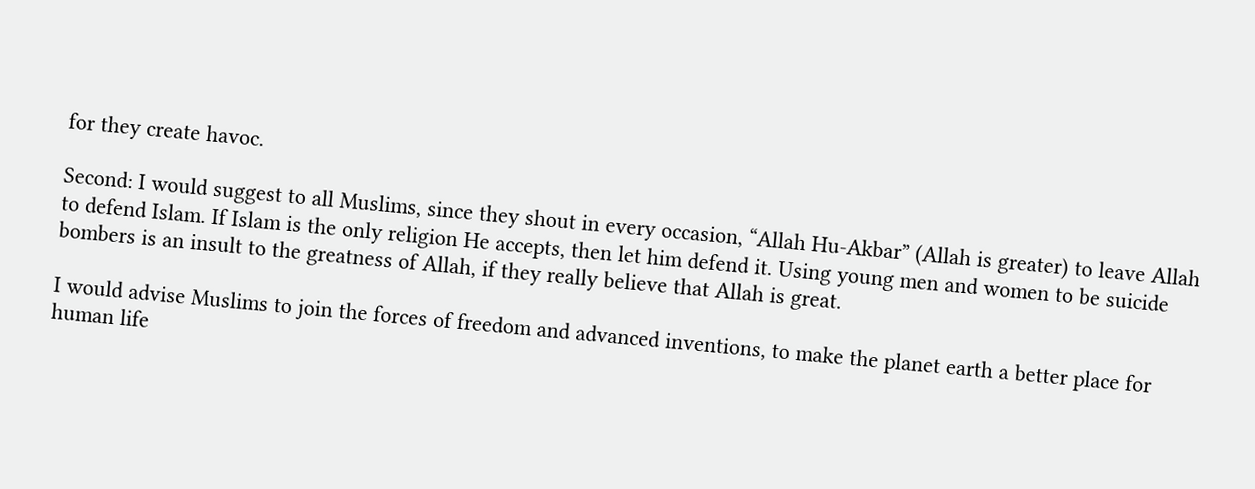for they create havoc.

Second: I would suggest to all Muslims, since they shout in every occasion, “Allah Hu-Akbar” (Allah is greater) to leave Allah to defend Islam. If Islam is the only religion He accepts, then let him defend it. Using young men and women to be suicide bombers is an insult to the greatness of Allah, if they really believe that Allah is great.

I would advise Muslims to join the forces of freedom and advanced inventions, to make the planet earth a better place for human life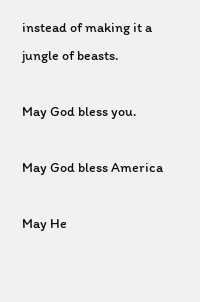instead of making it a jungle of beasts.

May God bless you.

May God bless America

May He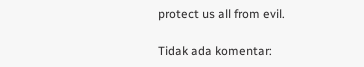protect us all from evil.

Tidak ada komentar: